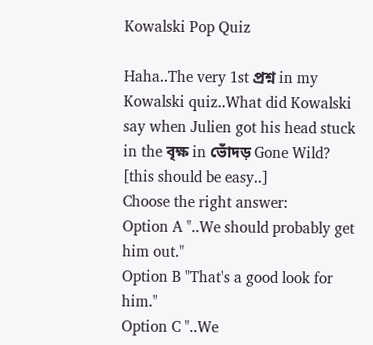Kowalski Pop Quiz

Haha..The very 1st প্রশ্ন in my Kowalski quiz..What did Kowalski say when Julien got his head stuck in the বৃক্ষ in ভোঁদড় Gone Wild? [this should be easy..]
Choose the right answer:
Option A "..We should probably get him out."
Option B "That's a good look for him."
Option C "..We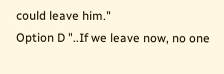could leave him."
Option D "..If we leave now, no one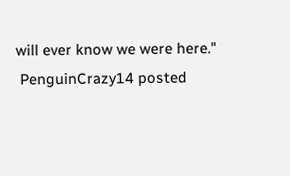will ever know we were here."
 PenguinCrazy14 posted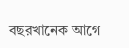বছরখানেক আগে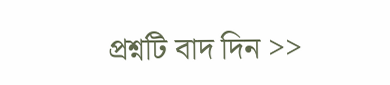প্রশ্নটি বাদ দিন >>